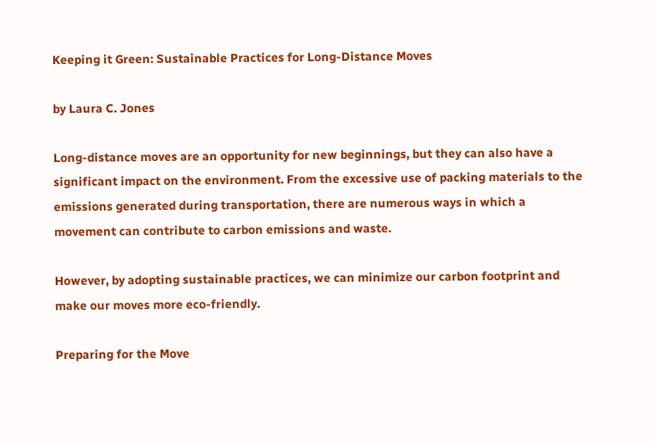Keeping it Green: Sustainable Practices for Long-Distance Moves

by Laura C. Jones

Long-distance moves are an opportunity for new beginnings, but they can also have a significant impact on the environment. From the excessive use of packing materials to the emissions generated during transportation, there are numerous ways in which a movement can contribute to carbon emissions and waste.

However, by adopting sustainable practices, we can minimize our carbon footprint and make our moves more eco-friendly.

Preparing for the Move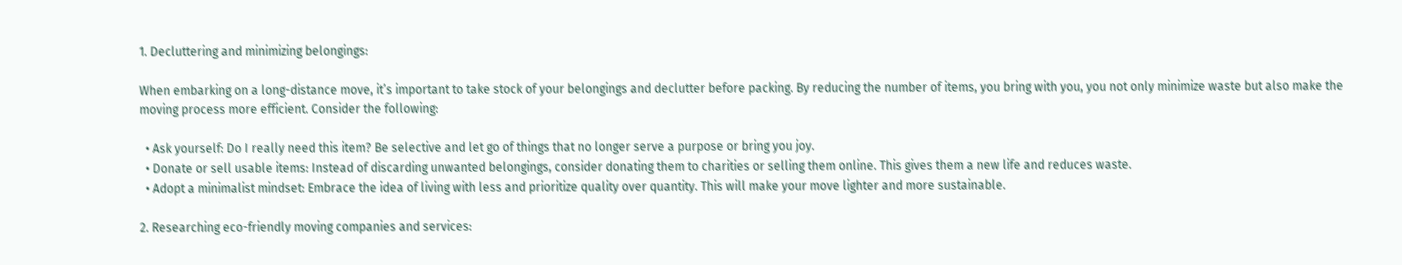1. Decluttering and minimizing belongings:

When embarking on a long-distance move, it’s important to take stock of your belongings and declutter before packing. By reducing the number of items, you bring with you, you not only minimize waste but also make the moving process more efficient. Consider the following:

  • Ask yourself: Do I really need this item? Be selective and let go of things that no longer serve a purpose or bring you joy.
  • Donate or sell usable items: Instead of discarding unwanted belongings, consider donating them to charities or selling them online. This gives them a new life and reduces waste.
  • Adopt a minimalist mindset: Embrace the idea of living with less and prioritize quality over quantity. This will make your move lighter and more sustainable.

2. Researching eco-friendly moving companies and services: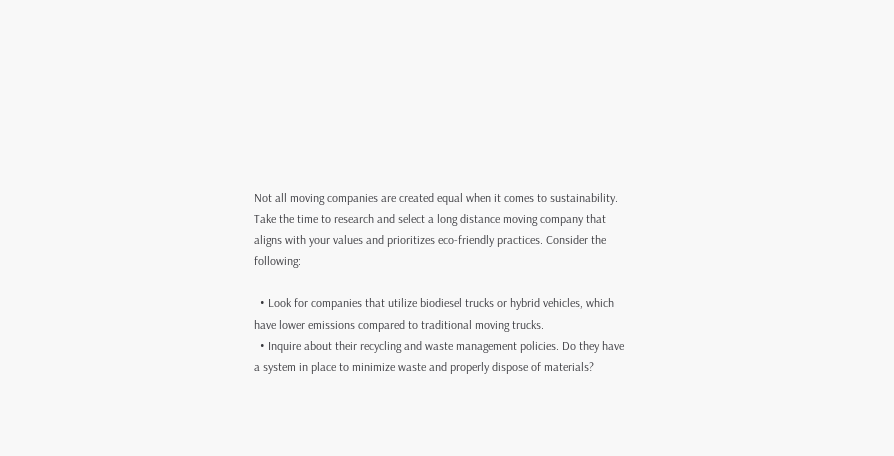Not all moving companies are created equal when it comes to sustainability. Take the time to research and select a long distance moving company that aligns with your values and prioritizes eco-friendly practices. Consider the following:

  • Look for companies that utilize biodiesel trucks or hybrid vehicles, which have lower emissions compared to traditional moving trucks.
  • Inquire about their recycling and waste management policies. Do they have a system in place to minimize waste and properly dispose of materials?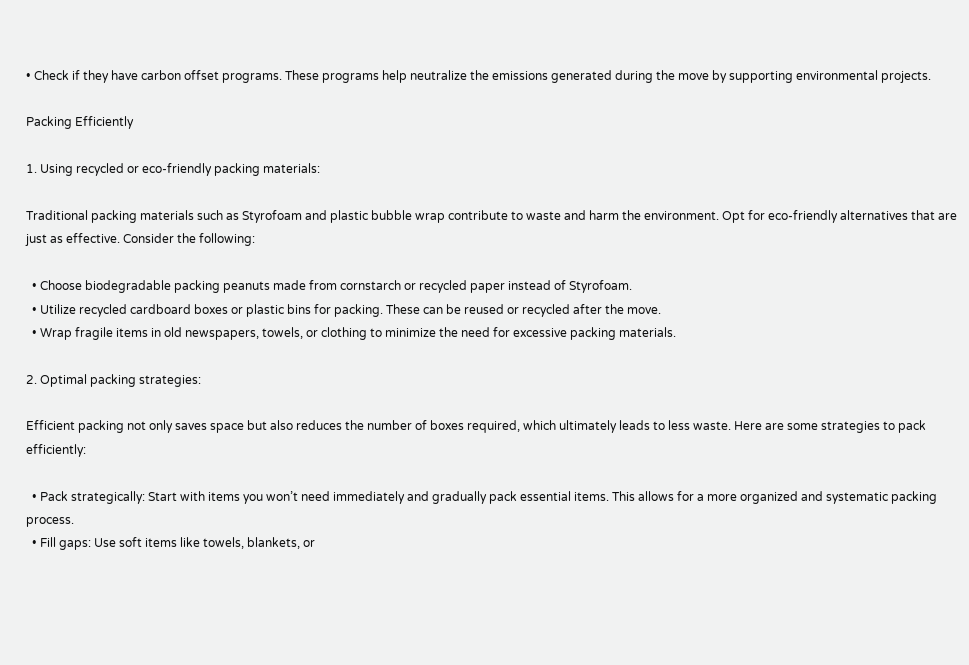• Check if they have carbon offset programs. These programs help neutralize the emissions generated during the move by supporting environmental projects.

Packing Efficiently

1. Using recycled or eco-friendly packing materials:

Traditional packing materials such as Styrofoam and plastic bubble wrap contribute to waste and harm the environment. Opt for eco-friendly alternatives that are just as effective. Consider the following:

  • Choose biodegradable packing peanuts made from cornstarch or recycled paper instead of Styrofoam.
  • Utilize recycled cardboard boxes or plastic bins for packing. These can be reused or recycled after the move.
  • Wrap fragile items in old newspapers, towels, or clothing to minimize the need for excessive packing materials.

2. Optimal packing strategies:

Efficient packing not only saves space but also reduces the number of boxes required, which ultimately leads to less waste. Here are some strategies to pack efficiently:

  • Pack strategically: Start with items you won’t need immediately and gradually pack essential items. This allows for a more organized and systematic packing process.
  • Fill gaps: Use soft items like towels, blankets, or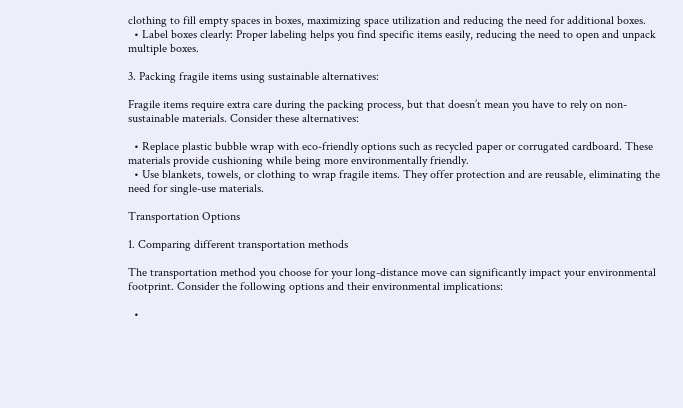clothing to fill empty spaces in boxes, maximizing space utilization and reducing the need for additional boxes.
  • Label boxes clearly: Proper labeling helps you find specific items easily, reducing the need to open and unpack multiple boxes.

3. Packing fragile items using sustainable alternatives:

Fragile items require extra care during the packing process, but that doesn’t mean you have to rely on non-sustainable materials. Consider these alternatives:

  • Replace plastic bubble wrap with eco-friendly options such as recycled paper or corrugated cardboard. These materials provide cushioning while being more environmentally friendly.
  • Use blankets, towels, or clothing to wrap fragile items. They offer protection and are reusable, eliminating the need for single-use materials.

Transportation Options

1. Comparing different transportation methods

The transportation method you choose for your long-distance move can significantly impact your environmental footprint. Consider the following options and their environmental implications:

  •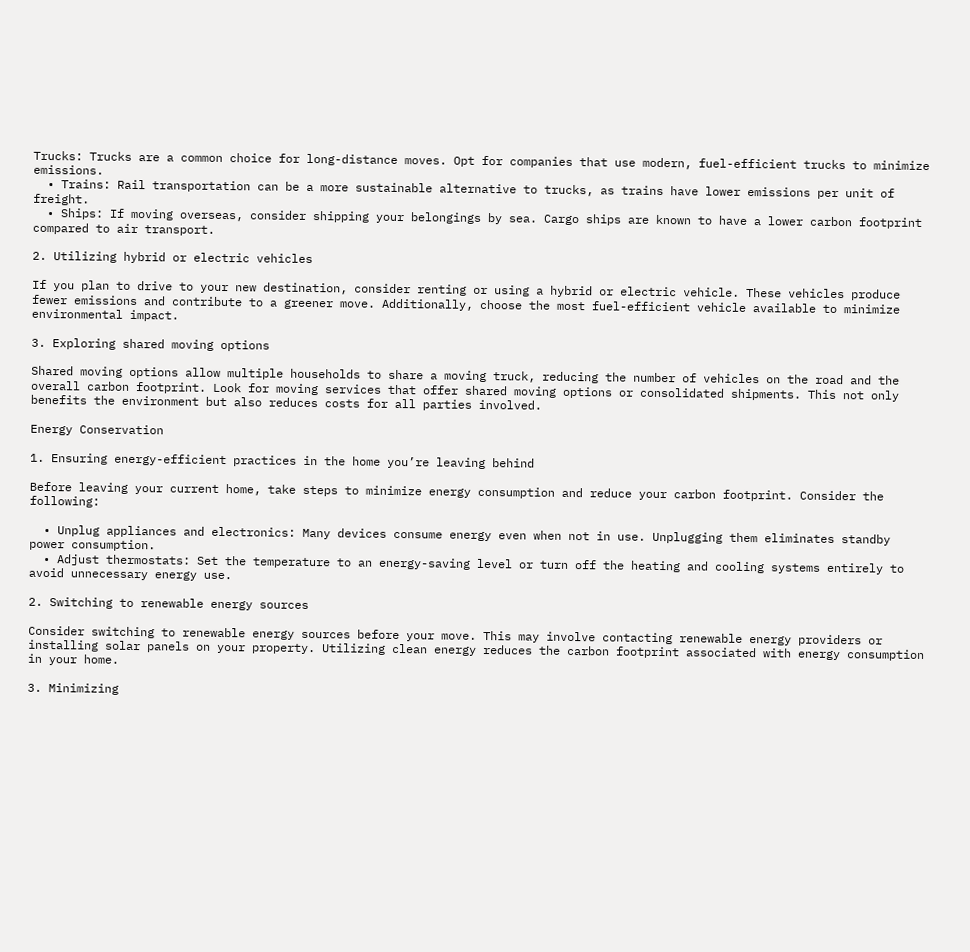Trucks: Trucks are a common choice for long-distance moves. Opt for companies that use modern, fuel-efficient trucks to minimize emissions.
  • Trains: Rail transportation can be a more sustainable alternative to trucks, as trains have lower emissions per unit of freight.
  • Ships: If moving overseas, consider shipping your belongings by sea. Cargo ships are known to have a lower carbon footprint compared to air transport.

2. Utilizing hybrid or electric vehicles

If you plan to drive to your new destination, consider renting or using a hybrid or electric vehicle. These vehicles produce fewer emissions and contribute to a greener move. Additionally, choose the most fuel-efficient vehicle available to minimize environmental impact.

3. Exploring shared moving options

Shared moving options allow multiple households to share a moving truck, reducing the number of vehicles on the road and the overall carbon footprint. Look for moving services that offer shared moving options or consolidated shipments. This not only benefits the environment but also reduces costs for all parties involved.

Energy Conservation

1. Ensuring energy-efficient practices in the home you’re leaving behind

Before leaving your current home, take steps to minimize energy consumption and reduce your carbon footprint. Consider the following:

  • Unplug appliances and electronics: Many devices consume energy even when not in use. Unplugging them eliminates standby power consumption.
  • Adjust thermostats: Set the temperature to an energy-saving level or turn off the heating and cooling systems entirely to avoid unnecessary energy use.

2. Switching to renewable energy sources

Consider switching to renewable energy sources before your move. This may involve contacting renewable energy providers or installing solar panels on your property. Utilizing clean energy reduces the carbon footprint associated with energy consumption in your home.

3. Minimizing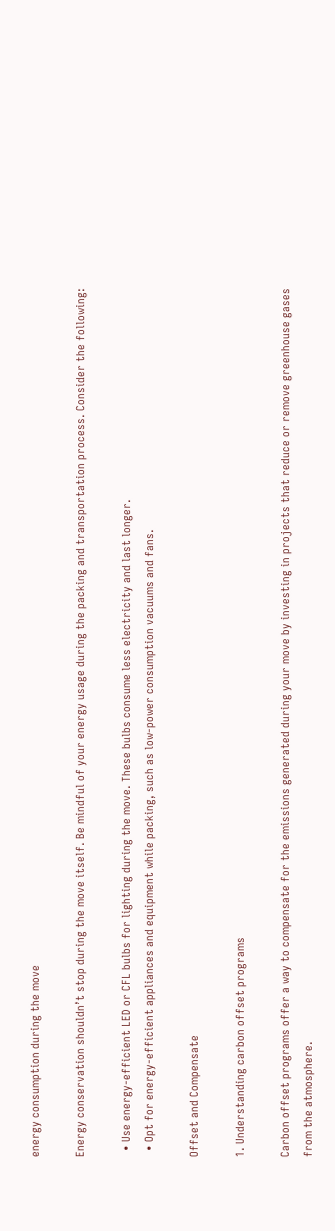energy consumption during the move

Energy conservation shouldn’t stop during the move itself. Be mindful of your energy usage during the packing and transportation process. Consider the following:

  • Use energy-efficient LED or CFL bulbs for lighting during the move. These bulbs consume less electricity and last longer.
  • Opt for energy-efficient appliances and equipment while packing, such as low-power consumption vacuums and fans.

Offset and Compensate

1. Understanding carbon offset programs

Carbon offset programs offer a way to compensate for the emissions generated during your move by investing in projects that reduce or remove greenhouse gases from the atmosphere.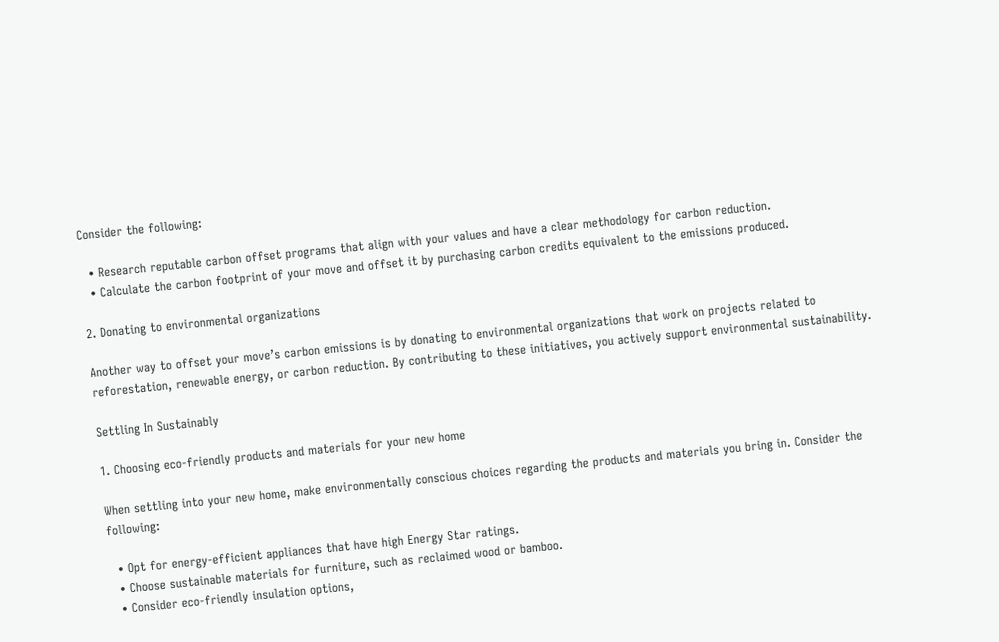Consider the following:

  • Research reputable carbon offset programs that align with your values and have a clear methodology for carbon reduction.
  • Calculate the carbon footprint of your move and offset it by purchasing carbon credits equivalent to the emissions produced.

2. Donating to environmental organizations

Another way to offset your move’s carbon emissions is by donating to environmental organizations that work on projects related to reforestation, renewable energy, or carbon reduction. By contributing to these initiatives, you actively support environmental sustainability.

Settling In Sustainably

1. Choosing eco-friendly products and materials for your new home

When settling into your new home, make environmentally conscious choices regarding the products and materials you bring in. Consider the following:

  • Opt for energy-efficient appliances that have high Energy Star ratings.
  • Choose sustainable materials for furniture, such as reclaimed wood or bamboo.
  • Consider eco-friendly insulation options,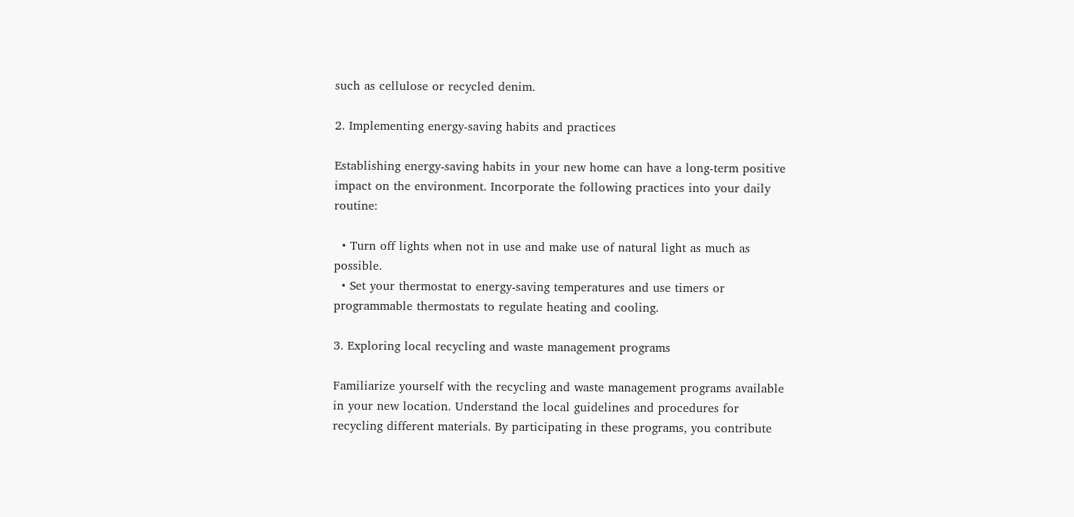such as cellulose or recycled denim.

2. Implementing energy-saving habits and practices

Establishing energy-saving habits in your new home can have a long-term positive impact on the environment. Incorporate the following practices into your daily routine:

  • Turn off lights when not in use and make use of natural light as much as possible.
  • Set your thermostat to energy-saving temperatures and use timers or programmable thermostats to regulate heating and cooling.

3. Exploring local recycling and waste management programs

Familiarize yourself with the recycling and waste management programs available in your new location. Understand the local guidelines and procedures for recycling different materials. By participating in these programs, you contribute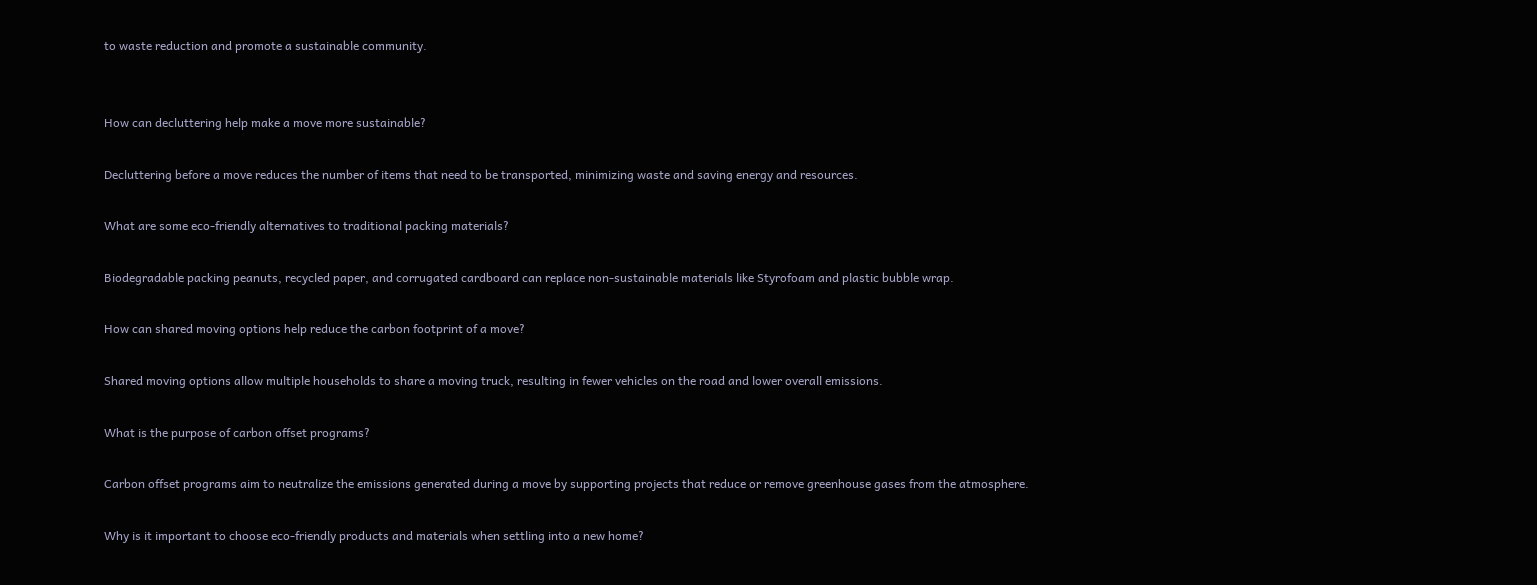to waste reduction and promote a sustainable community.


How can decluttering help make a move more sustainable?

Decluttering before a move reduces the number of items that need to be transported, minimizing waste and saving energy and resources.

What are some eco-friendly alternatives to traditional packing materials?

Biodegradable packing peanuts, recycled paper, and corrugated cardboard can replace non-sustainable materials like Styrofoam and plastic bubble wrap.

How can shared moving options help reduce the carbon footprint of a move?

Shared moving options allow multiple households to share a moving truck, resulting in fewer vehicles on the road and lower overall emissions.

What is the purpose of carbon offset programs?

Carbon offset programs aim to neutralize the emissions generated during a move by supporting projects that reduce or remove greenhouse gases from the atmosphere.

Why is it important to choose eco-friendly products and materials when settling into a new home?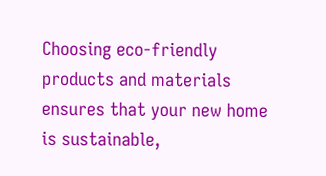Choosing eco-friendly products and materials ensures that your new home is sustainable,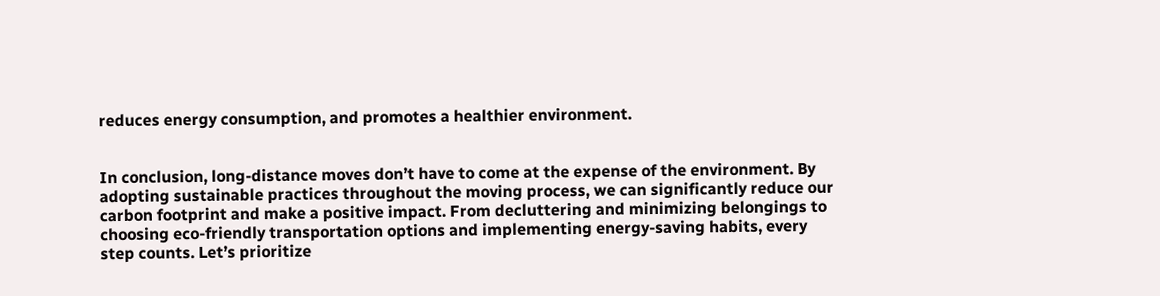reduces energy consumption, and promotes a healthier environment.


In conclusion, long-distance moves don’t have to come at the expense of the environment. By adopting sustainable practices throughout the moving process, we can significantly reduce our carbon footprint and make a positive impact. From decluttering and minimizing belongings to choosing eco-friendly transportation options and implementing energy-saving habits, every step counts. Let’s prioritize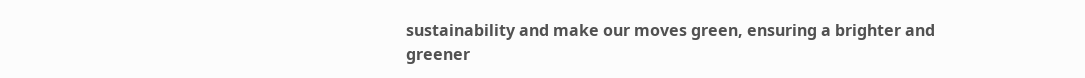sustainability and make our moves green, ensuring a brighter and greener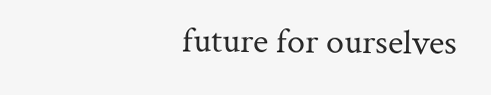future for ourselves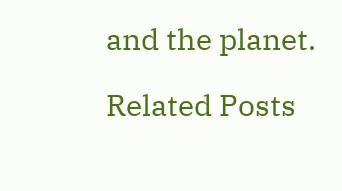and the planet.

Related Posts